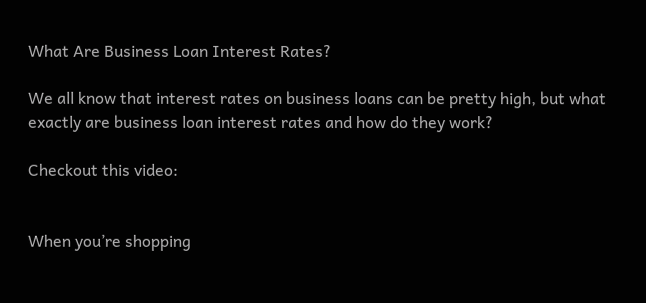What Are Business Loan Interest Rates?

We all know that interest rates on business loans can be pretty high, but what exactly are business loan interest rates and how do they work?

Checkout this video:


When you’re shopping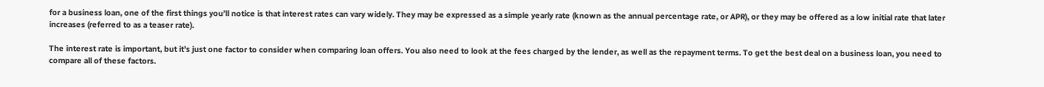for a business loan, one of the first things you’ll notice is that interest rates can vary widely. They may be expressed as a simple yearly rate (known as the annual percentage rate, or APR), or they may be offered as a low initial rate that later increases (referred to as a teaser rate).

The interest rate is important, but it’s just one factor to consider when comparing loan offers. You also need to look at the fees charged by the lender, as well as the repayment terms. To get the best deal on a business loan, you need to compare all of these factors.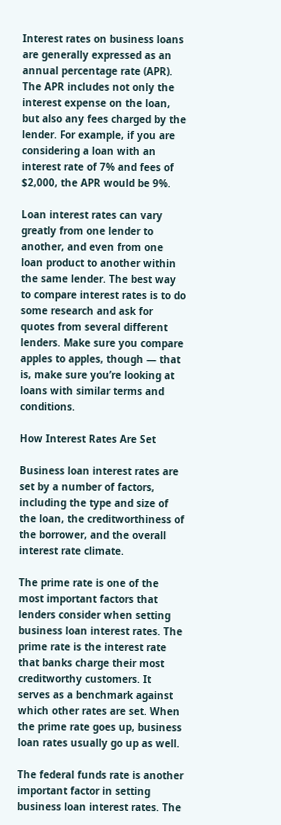Interest rates on business loans are generally expressed as an annual percentage rate (APR). The APR includes not only the interest expense on the loan, but also any fees charged by the lender. For example, if you are considering a loan with an interest rate of 7% and fees of $2,000, the APR would be 9%.

Loan interest rates can vary greatly from one lender to another, and even from one loan product to another within the same lender. The best way to compare interest rates is to do some research and ask for quotes from several different lenders. Make sure you compare apples to apples, though — that is, make sure you’re looking at loans with similar terms and conditions.

How Interest Rates Are Set

Business loan interest rates are set by a number of factors, including the type and size of the loan, the creditworthiness of the borrower, and the overall interest rate climate.

The prime rate is one of the most important factors that lenders consider when setting business loan interest rates. The prime rate is the interest rate that banks charge their most creditworthy customers. It serves as a benchmark against which other rates are set. When the prime rate goes up, business loan rates usually go up as well.

The federal funds rate is another important factor in setting business loan interest rates. The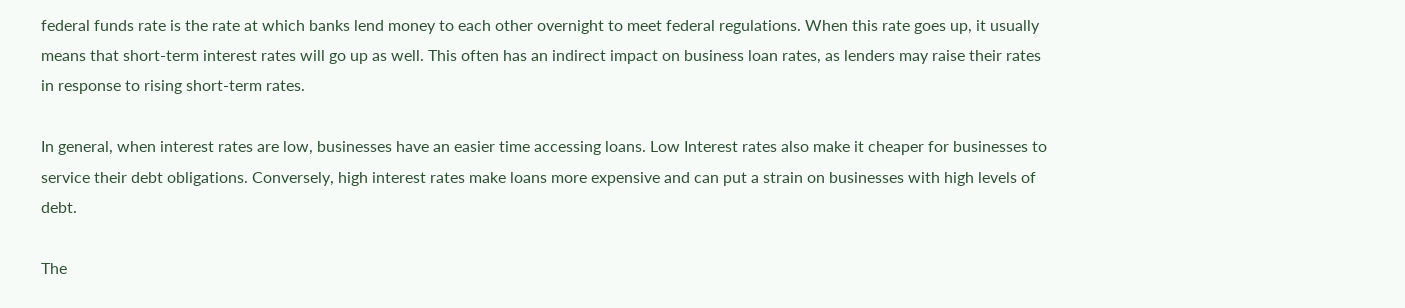federal funds rate is the rate at which banks lend money to each other overnight to meet federal regulations. When this rate goes up, it usually means that short-term interest rates will go up as well. This often has an indirect impact on business loan rates, as lenders may raise their rates in response to rising short-term rates.

In general, when interest rates are low, businesses have an easier time accessing loans. Low Interest rates also make it cheaper for businesses to service their debt obligations. Conversely, high interest rates make loans more expensive and can put a strain on businesses with high levels of debt.

The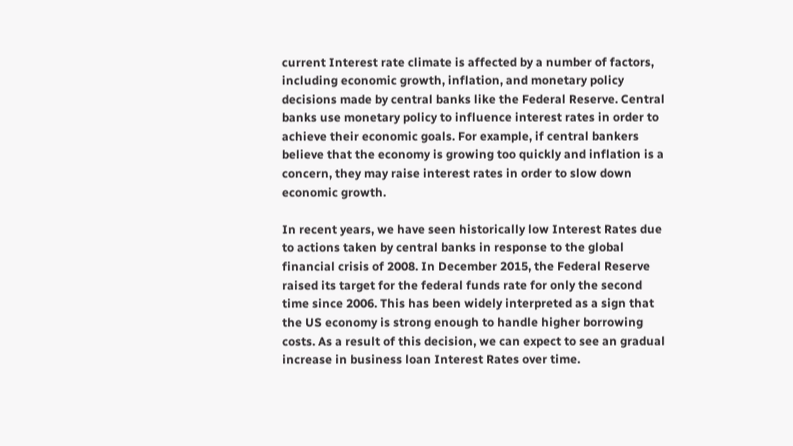current Interest rate climate is affected by a number of factors, including economic growth, inflation, and monetary policy decisions made by central banks like the Federal Reserve. Central banks use monetary policy to influence interest rates in order to achieve their economic goals. For example, if central bankers believe that the economy is growing too quickly and inflation is a concern, they may raise interest rates in order to slow down economic growth.

In recent years, we have seen historically low Interest Rates due to actions taken by central banks in response to the global financial crisis of 2008. In December 2015, the Federal Reserve raised its target for the federal funds rate for only the second time since 2006. This has been widely interpreted as a sign that the US economy is strong enough to handle higher borrowing costs. As a result of this decision, we can expect to see an gradual increase in business loan Interest Rates over time.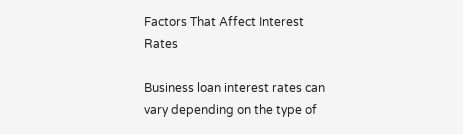Factors That Affect Interest Rates

Business loan interest rates can vary depending on the type of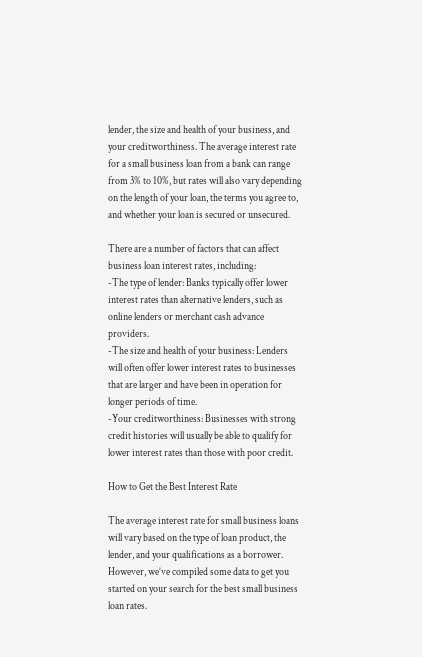lender, the size and health of your business, and your creditworthiness. The average interest rate for a small business loan from a bank can range from 3% to 10%, but rates will also vary depending on the length of your loan, the terms you agree to, and whether your loan is secured or unsecured.

There are a number of factors that can affect business loan interest rates, including:
-The type of lender: Banks typically offer lower interest rates than alternative lenders, such as online lenders or merchant cash advance providers.
-The size and health of your business: Lenders will often offer lower interest rates to businesses that are larger and have been in operation for longer periods of time.
-Your creditworthiness: Businesses with strong credit histories will usually be able to qualify for lower interest rates than those with poor credit.

How to Get the Best Interest Rate

The average interest rate for small business loans will vary based on the type of loan product, the lender, and your qualifications as a borrower. However, we’ve compiled some data to get you started on your search for the best small business loan rates.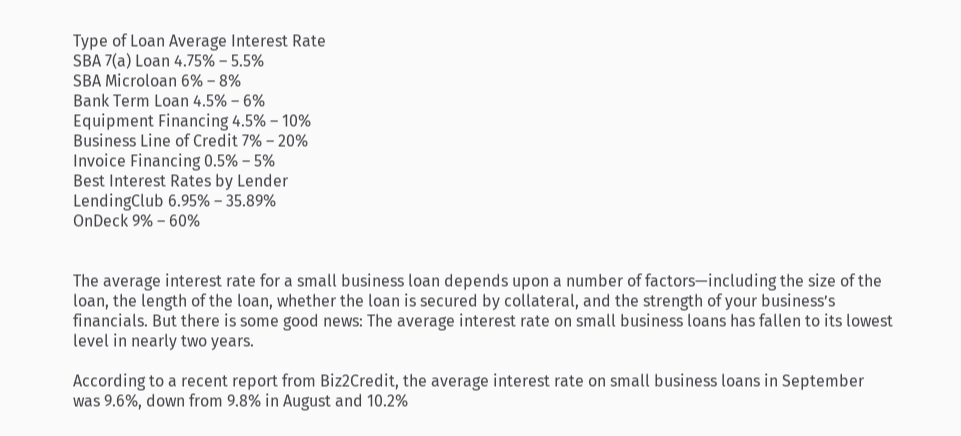Type of Loan Average Interest Rate
SBA 7(a) Loan 4.75% – 5.5%
SBA Microloan 6% – 8%
Bank Term Loan 4.5% – 6%
Equipment Financing 4.5% – 10%
Business Line of Credit 7% – 20%
Invoice Financing 0.5% – 5%
Best Interest Rates by Lender
LendingClub 6.95% – 35.89%
OnDeck 9% – 60%


The average interest rate for a small business loan depends upon a number of factors—including the size of the loan, the length of the loan, whether the loan is secured by collateral, and the strength of your business’s financials. But there is some good news: The average interest rate on small business loans has fallen to its lowest level in nearly two years.

According to a recent report from Biz2Credit, the average interest rate on small business loans in September was 9.6%, down from 9.8% in August and 10.2%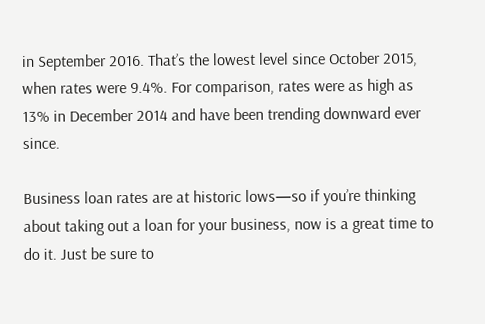in September 2016. That’s the lowest level since October 2015, when rates were 9.4%. For comparison, rates were as high as 13% in December 2014 and have been trending downward ever since.

Business loan rates are at historic lows—so if you’re thinking about taking out a loan for your business, now is a great time to do it. Just be sure to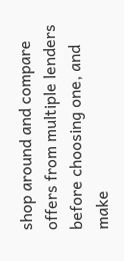shop around and compare offers from multiple lenders before choosing one, and make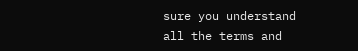sure you understand all the terms and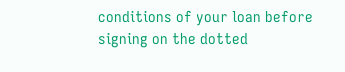conditions of your loan before signing on the dotted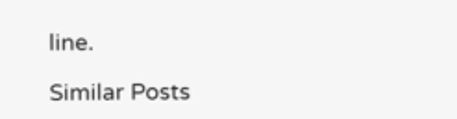line.

Similar Posts